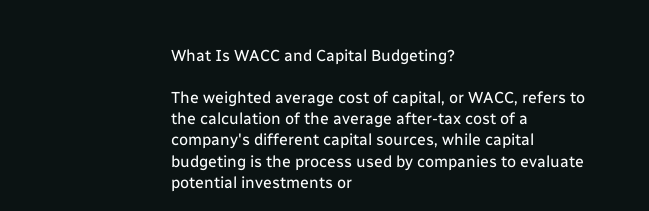What Is WACC and Capital Budgeting?

The weighted average cost of capital, or WACC, refers to the calculation of the average after-tax cost of a company's different capital sources, while capital budgeting is the process used by companies to evaluate potential investments or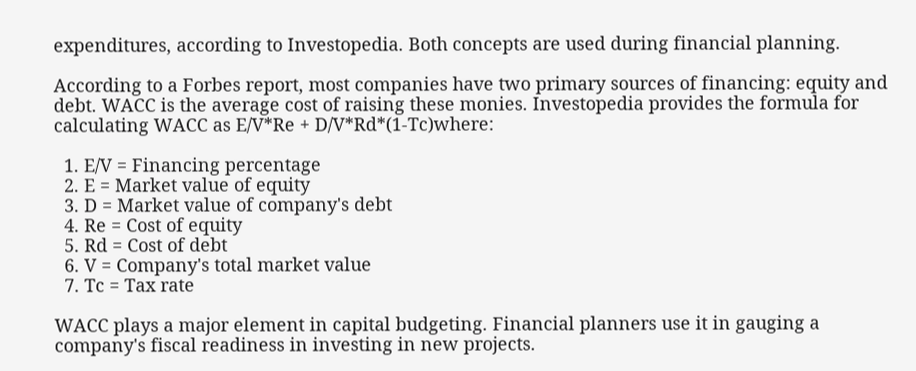expenditures, according to Investopedia. Both concepts are used during financial planning.

According to a Forbes report, most companies have two primary sources of financing: equity and debt. WACC is the average cost of raising these monies. Investopedia provides the formula for calculating WACC as E/V*Re + D/V*Rd*(1-Tc)where:

  1. E/V = Financing percentage
  2. E = Market value of equity
  3. D = Market value of company's debt
  4. Re = Cost of equity
  5. Rd = Cost of debt
  6. V = Company's total market value
  7. Tc = Tax rate

WACC plays a major element in capital budgeting. Financial planners use it in gauging a company's fiscal readiness in investing in new projects.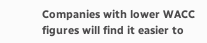Companies with lower WACC figures will find it easier to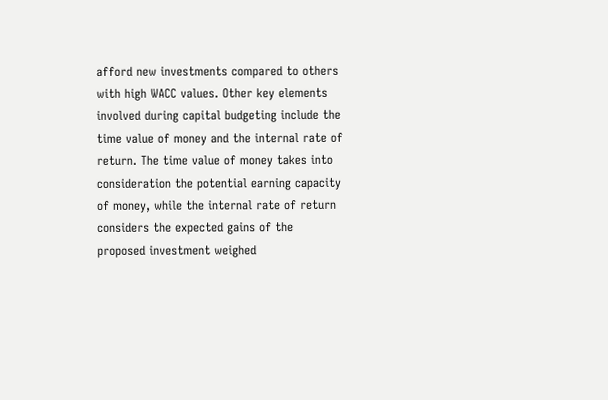afford new investments compared to others with high WACC values. Other key elements involved during capital budgeting include the time value of money and the internal rate of return. The time value of money takes into consideration the potential earning capacity of money, while the internal rate of return considers the expected gains of the proposed investment weighed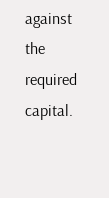against the required capital.